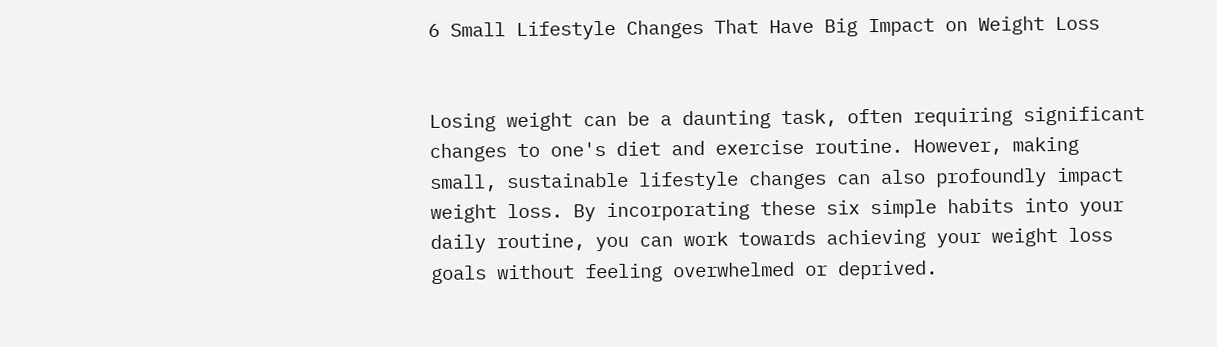6 Small Lifestyle Changes That Have Big Impact on Weight Loss


Losing weight can be a daunting task, often requiring significant changes to one's diet and exercise routine. However, making small, sustainable lifestyle changes can also profoundly impact weight loss. By incorporating these six simple habits into your daily routine, you can work towards achieving your weight loss goals without feeling overwhelmed or deprived.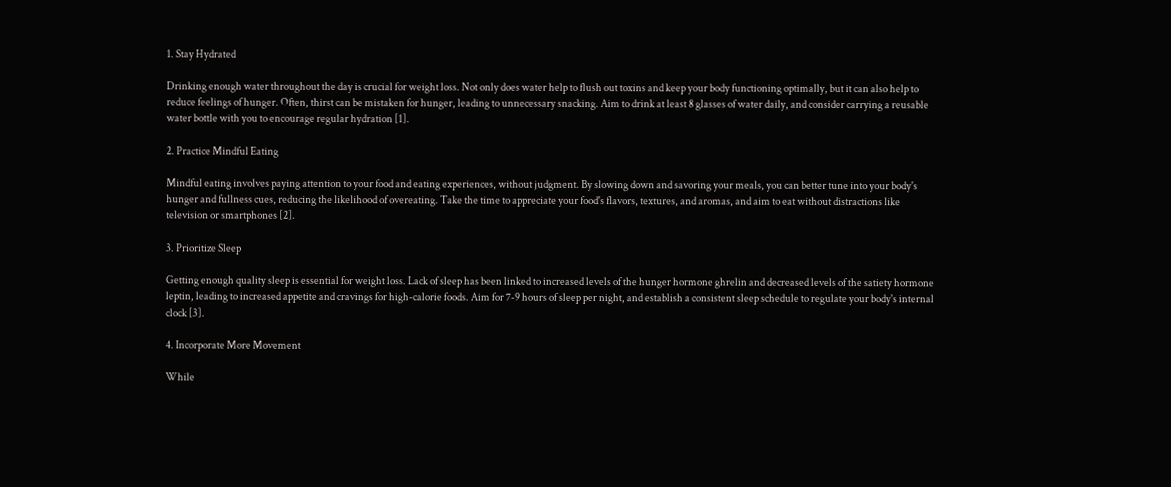1. Stay Hydrated

Drinking enough water throughout the day is crucial for weight loss. Not only does water help to flush out toxins and keep your body functioning optimally, but it can also help to reduce feelings of hunger. Often, thirst can be mistaken for hunger, leading to unnecessary snacking. Aim to drink at least 8 glasses of water daily, and consider carrying a reusable water bottle with you to encourage regular hydration [1].

2. Practice Mindful Eating

Mindful eating involves paying attention to your food and eating experiences, without judgment. By slowing down and savoring your meals, you can better tune into your body's hunger and fullness cues, reducing the likelihood of overeating. Take the time to appreciate your food's flavors, textures, and aromas, and aim to eat without distractions like television or smartphones [2].

3. Prioritize Sleep

Getting enough quality sleep is essential for weight loss. Lack of sleep has been linked to increased levels of the hunger hormone ghrelin and decreased levels of the satiety hormone leptin, leading to increased appetite and cravings for high-calorie foods. Aim for 7-9 hours of sleep per night, and establish a consistent sleep schedule to regulate your body's internal clock [3].

4. Incorporate More Movement

While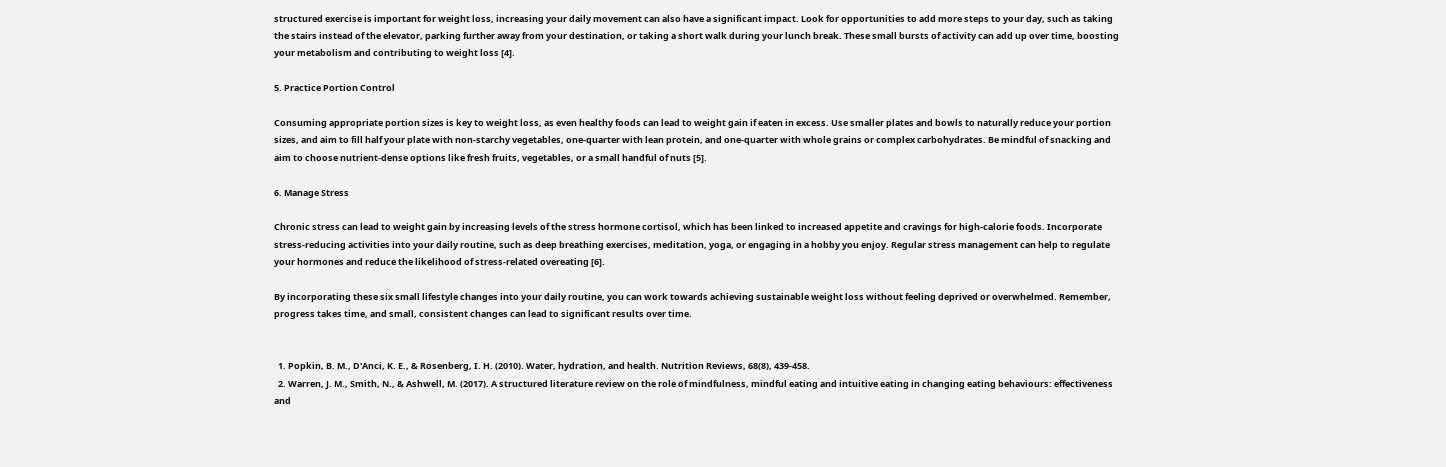structured exercise is important for weight loss, increasing your daily movement can also have a significant impact. Look for opportunities to add more steps to your day, such as taking the stairs instead of the elevator, parking further away from your destination, or taking a short walk during your lunch break. These small bursts of activity can add up over time, boosting your metabolism and contributing to weight loss [4].

5. Practice Portion Control

Consuming appropriate portion sizes is key to weight loss, as even healthy foods can lead to weight gain if eaten in excess. Use smaller plates and bowls to naturally reduce your portion sizes, and aim to fill half your plate with non-starchy vegetables, one-quarter with lean protein, and one-quarter with whole grains or complex carbohydrates. Be mindful of snacking and aim to choose nutrient-dense options like fresh fruits, vegetables, or a small handful of nuts [5].

6. Manage Stress

Chronic stress can lead to weight gain by increasing levels of the stress hormone cortisol, which has been linked to increased appetite and cravings for high-calorie foods. Incorporate stress-reducing activities into your daily routine, such as deep breathing exercises, meditation, yoga, or engaging in a hobby you enjoy. Regular stress management can help to regulate your hormones and reduce the likelihood of stress-related overeating [6].

By incorporating these six small lifestyle changes into your daily routine, you can work towards achieving sustainable weight loss without feeling deprived or overwhelmed. Remember, progress takes time, and small, consistent changes can lead to significant results over time.


  1. Popkin, B. M., D'Anci, K. E., & Rosenberg, I. H. (2010). Water, hydration, and health. Nutrition Reviews, 68(8), 439-458.
  2. Warren, J. M., Smith, N., & Ashwell, M. (2017). A structured literature review on the role of mindfulness, mindful eating and intuitive eating in changing eating behaviours: effectiveness and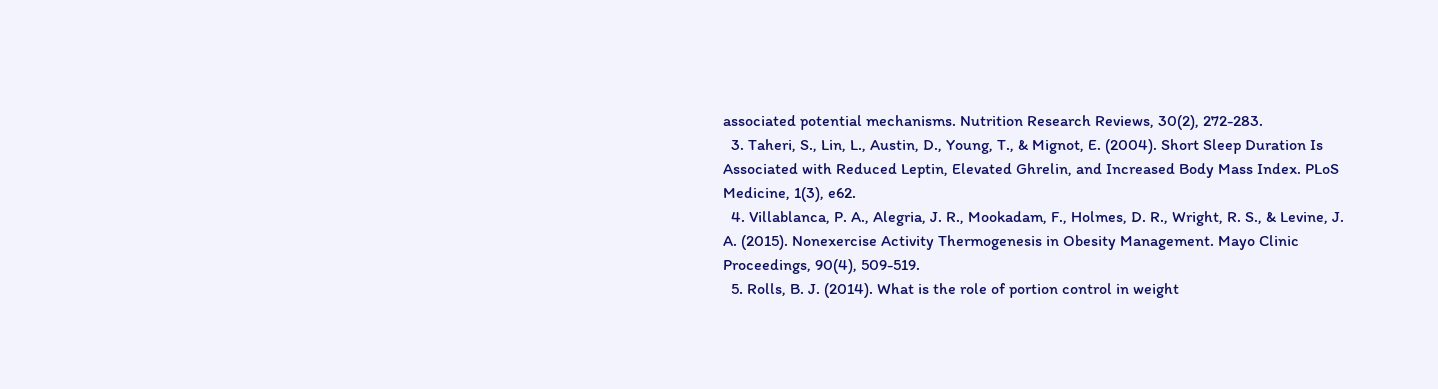associated potential mechanisms. Nutrition Research Reviews, 30(2), 272-283.
  3. Taheri, S., Lin, L., Austin, D., Young, T., & Mignot, E. (2004). Short Sleep Duration Is Associated with Reduced Leptin, Elevated Ghrelin, and Increased Body Mass Index. PLoS Medicine, 1(3), e62.
  4. Villablanca, P. A., Alegria, J. R., Mookadam, F., Holmes, D. R., Wright, R. S., & Levine, J. A. (2015). Nonexercise Activity Thermogenesis in Obesity Management. Mayo Clinic Proceedings, 90(4), 509-519.
  5. Rolls, B. J. (2014). What is the role of portion control in weight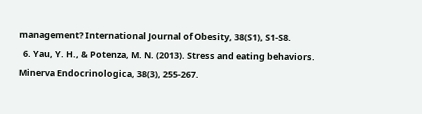management? International Journal of Obesity, 38(S1), S1-S8.
  6. Yau, Y. H., & Potenza, M. N. (2013). Stress and eating behaviors. Minerva Endocrinologica, 38(3), 255-267.